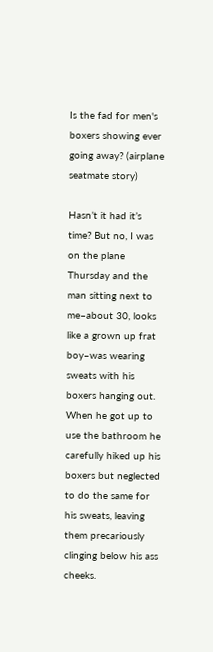Is the fad for men's boxers showing ever going away? (airplane seatmate story)

Hasn’t it had it’s time? But no, I was on the plane Thursday and the man sitting next to me–about 30, looks like a grown up frat boy–was wearing sweats with his boxers hanging out. When he got up to use the bathroom he carefully hiked up his boxers but neglected to do the same for his sweats, leaving them precariously clinging below his ass cheeks.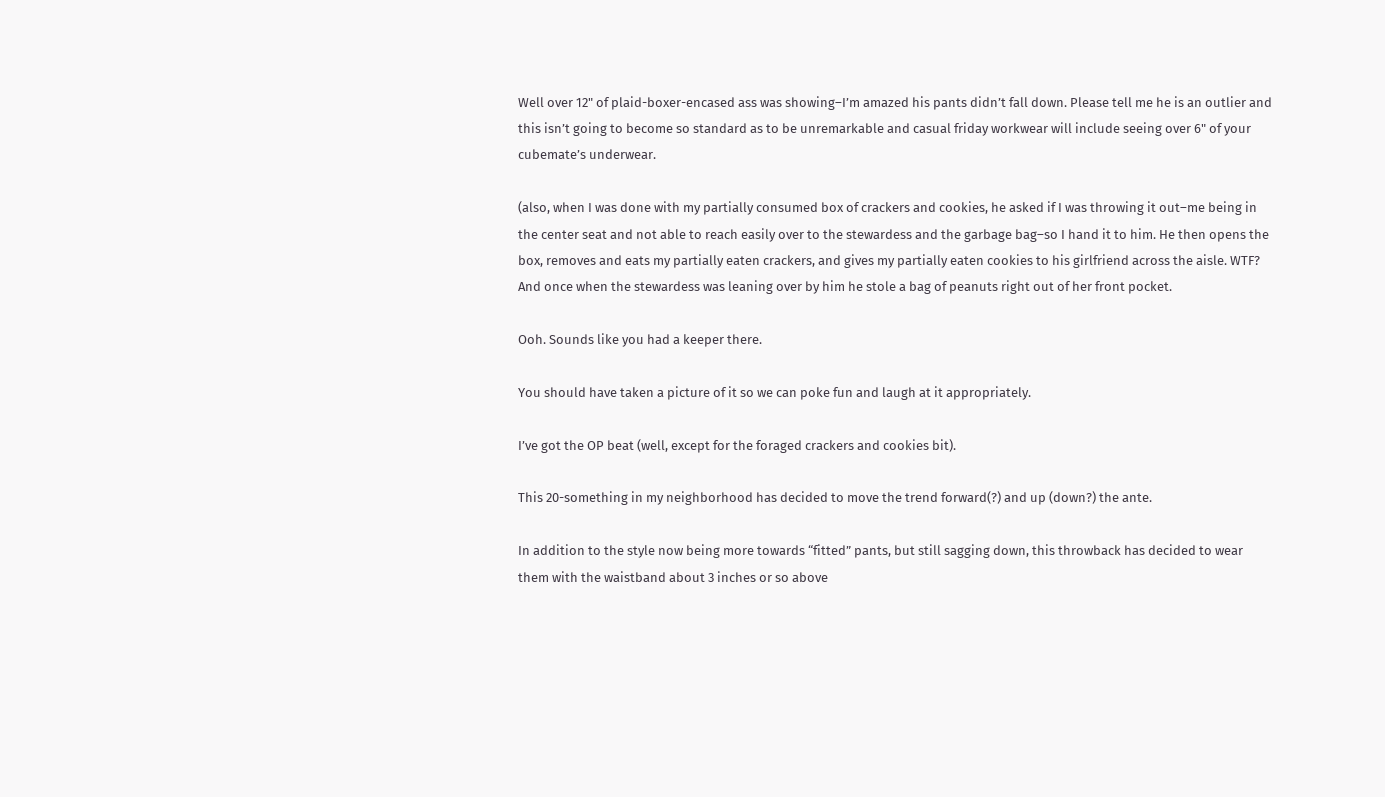Well over 12" of plaid-boxer-encased ass was showing–I’m amazed his pants didn’t fall down. Please tell me he is an outlier and this isn’t going to become so standard as to be unremarkable and casual friday workwear will include seeing over 6" of your cubemate’s underwear.

(also, when I was done with my partially consumed box of crackers and cookies, he asked if I was throwing it out–me being in the center seat and not able to reach easily over to the stewardess and the garbage bag–so I hand it to him. He then opens the box, removes and eats my partially eaten crackers, and gives my partially eaten cookies to his girlfriend across the aisle. WTF? And once when the stewardess was leaning over by him he stole a bag of peanuts right out of her front pocket.

Ooh. Sounds like you had a keeper there.

You should have taken a picture of it so we can poke fun and laugh at it appropriately.

I’ve got the OP beat (well, except for the foraged crackers and cookies bit).

This 20-something in my neighborhood has decided to move the trend forward(?) and up (down?) the ante.

In addition to the style now being more towards “fitted” pants, but still sagging down, this throwback has decided to wear them with the waistband about 3 inches or so above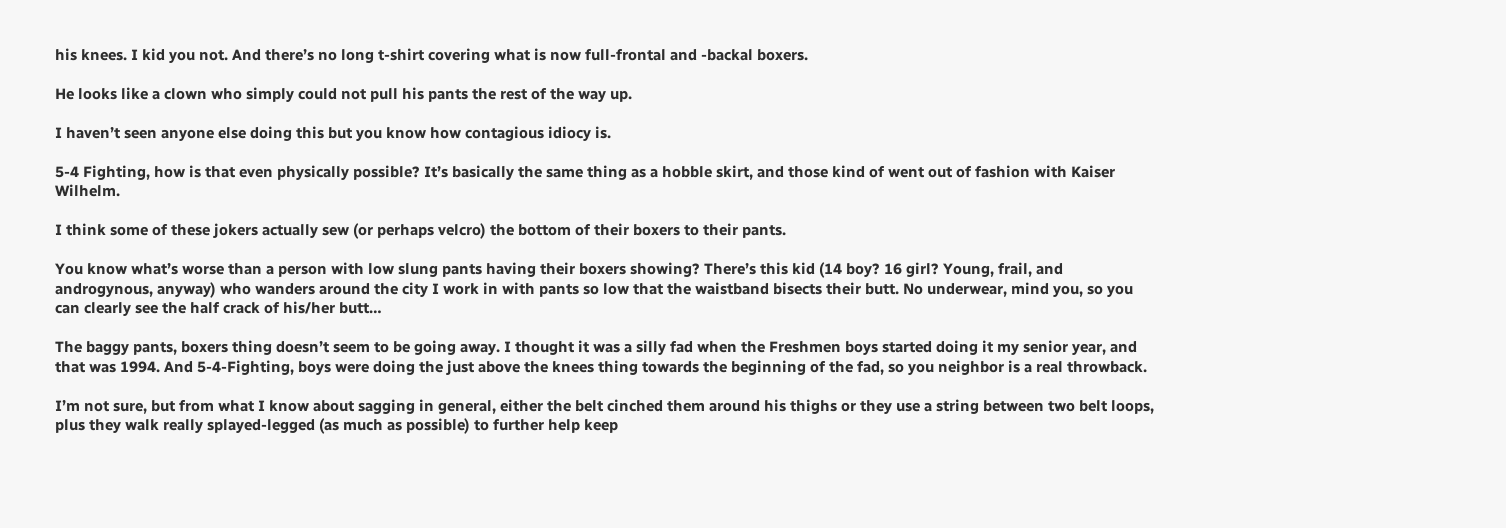his knees. I kid you not. And there’s no long t-shirt covering what is now full-frontal and -backal boxers.

He looks like a clown who simply could not pull his pants the rest of the way up.

I haven’t seen anyone else doing this but you know how contagious idiocy is.

5-4 Fighting, how is that even physically possible? It’s basically the same thing as a hobble skirt, and those kind of went out of fashion with Kaiser Wilhelm.

I think some of these jokers actually sew (or perhaps velcro) the bottom of their boxers to their pants.

You know what’s worse than a person with low slung pants having their boxers showing? There’s this kid (14 boy? 16 girl? Young, frail, and androgynous, anyway) who wanders around the city I work in with pants so low that the waistband bisects their butt. No underwear, mind you, so you can clearly see the half crack of his/her butt…

The baggy pants, boxers thing doesn’t seem to be going away. I thought it was a silly fad when the Freshmen boys started doing it my senior year, and that was 1994. And 5-4-Fighting, boys were doing the just above the knees thing towards the beginning of the fad, so you neighbor is a real throwback.

I’m not sure, but from what I know about sagging in general, either the belt cinched them around his thighs or they use a string between two belt loops, plus they walk really splayed-legged (as much as possible) to further help keep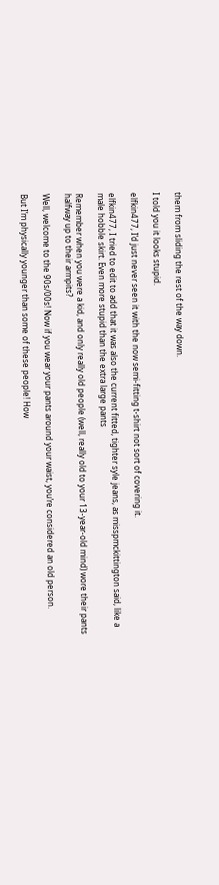them from sliding the rest of the way down.

I told you it looks stupid.

elfkin477, I’d just never seen it with the now semi-fitting t-shirt not sort of covering it.

elfkin477, I tried to edit to add that it was also the current fitted, tighter syle jeans, as misspmckittington said, like a male hobble skirt. Even more stupid than the extra large pants

Remember when you were a kid, and only really old people (well, really old to your 13-year-old mind) wore their pants halfway up to their armpits?

Well, welcome to the 90s/00s! Now if you wear your pants around your waist, you’re considered an old person.

But I’m physically younger than some of these people! How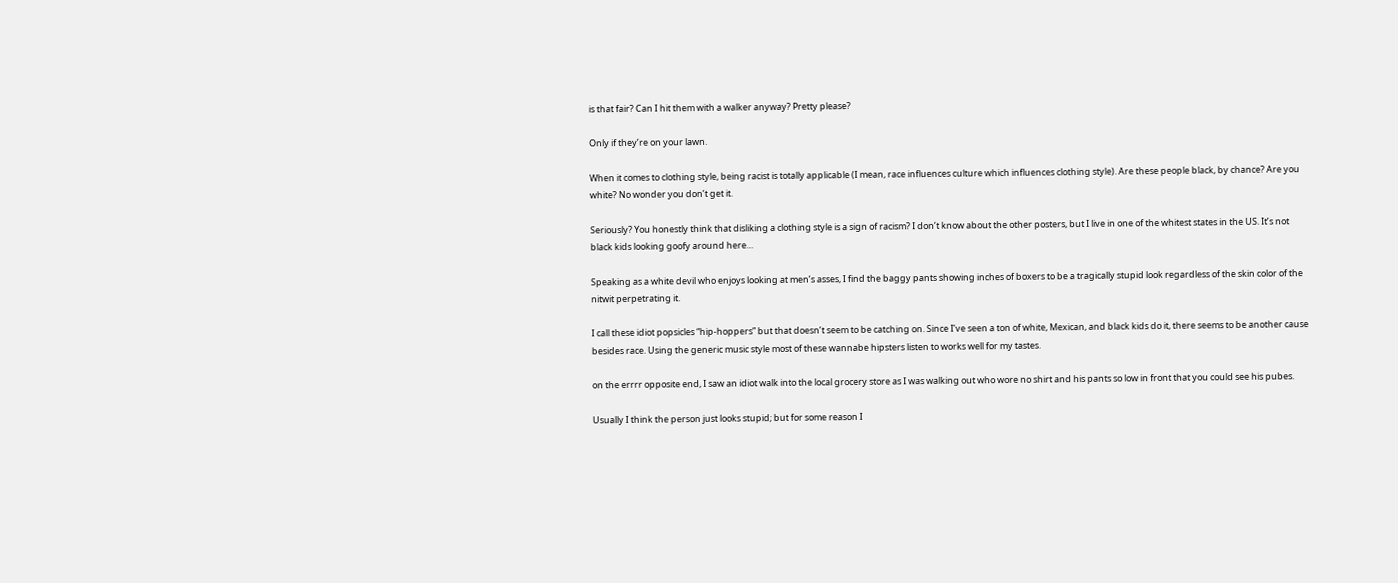is that fair? Can I hit them with a walker anyway? Pretty please?

Only if they’re on your lawn.

When it comes to clothing style, being racist is totally applicable (I mean, race influences culture which influences clothing style). Are these people black, by chance? Are you white? No wonder you don’t get it.

Seriously? You honestly think that disliking a clothing style is a sign of racism? I don’t know about the other posters, but I live in one of the whitest states in the US. It’s not black kids looking goofy around here…

Speaking as a white devil who enjoys looking at men’s asses, I find the baggy pants showing inches of boxers to be a tragically stupid look regardless of the skin color of the nitwit perpetrating it.

I call these idiot popsicles “hip-hoppers” but that doesn’t seem to be catching on. Since I’ve seen a ton of white, Mexican, and black kids do it, there seems to be another cause besides race. Using the generic music style most of these wannabe hipsters listen to works well for my tastes.

on the errrr opposite end, I saw an idiot walk into the local grocery store as I was walking out who wore no shirt and his pants so low in front that you could see his pubes.

Usually I think the person just looks stupid; but for some reason I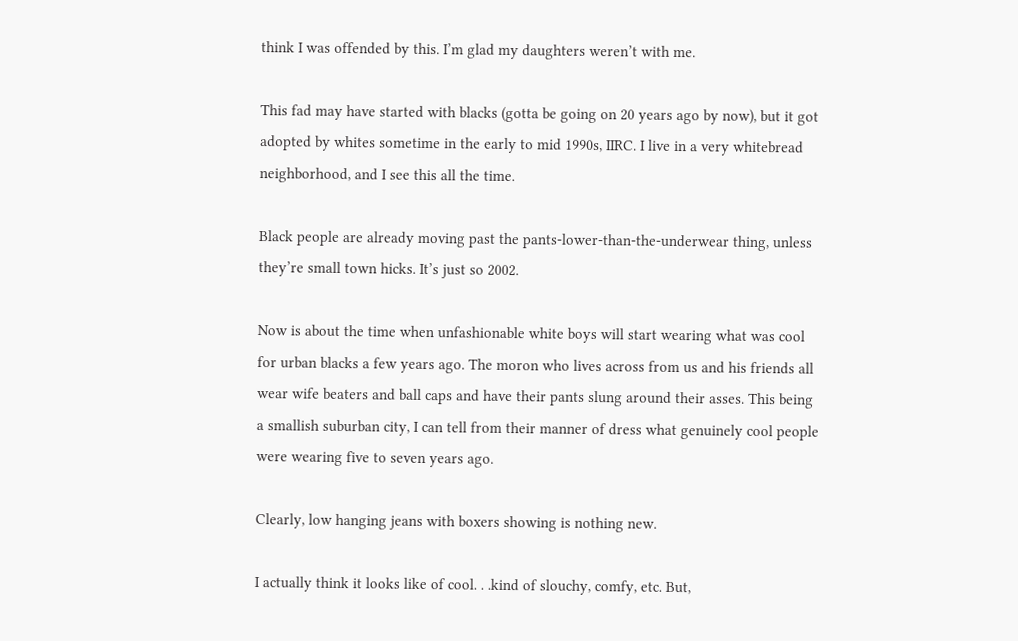think I was offended by this. I’m glad my daughters weren’t with me.

This fad may have started with blacks (gotta be going on 20 years ago by now), but it got adopted by whites sometime in the early to mid 1990s, IIRC. I live in a very whitebread neighborhood, and I see this all the time.

Black people are already moving past the pants-lower-than-the-underwear thing, unless they’re small town hicks. It’s just so 2002.

Now is about the time when unfashionable white boys will start wearing what was cool for urban blacks a few years ago. The moron who lives across from us and his friends all wear wife beaters and ball caps and have their pants slung around their asses. This being a smallish suburban city, I can tell from their manner of dress what genuinely cool people were wearing five to seven years ago.

Clearly, low hanging jeans with boxers showing is nothing new.

I actually think it looks like of cool. . .kind of slouchy, comfy, etc. But,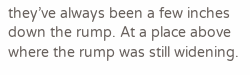they’ve always been a few inches down the rump. At a place above where the rump was still widening.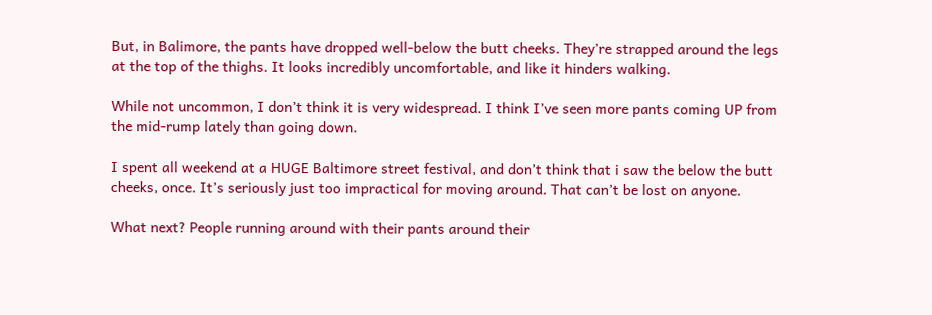But, in Balimore, the pants have dropped well-below the butt cheeks. They’re strapped around the legs at the top of the thighs. It looks incredibly uncomfortable, and like it hinders walking.

While not uncommon, I don’t think it is very widespread. I think I’ve seen more pants coming UP from the mid-rump lately than going down.

I spent all weekend at a HUGE Baltimore street festival, and don’t think that i saw the below the butt cheeks, once. It’s seriously just too impractical for moving around. That can’t be lost on anyone.

What next? People running around with their pants around their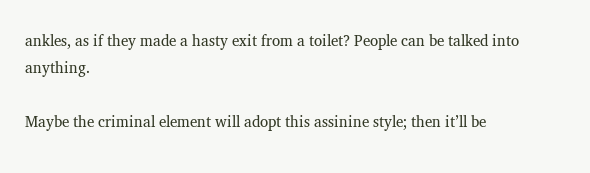ankles, as if they made a hasty exit from a toilet? People can be talked into anything.

Maybe the criminal element will adopt this assinine style; then it’ll be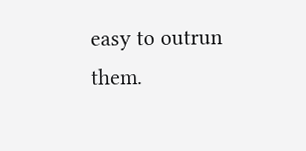easy to outrun them.